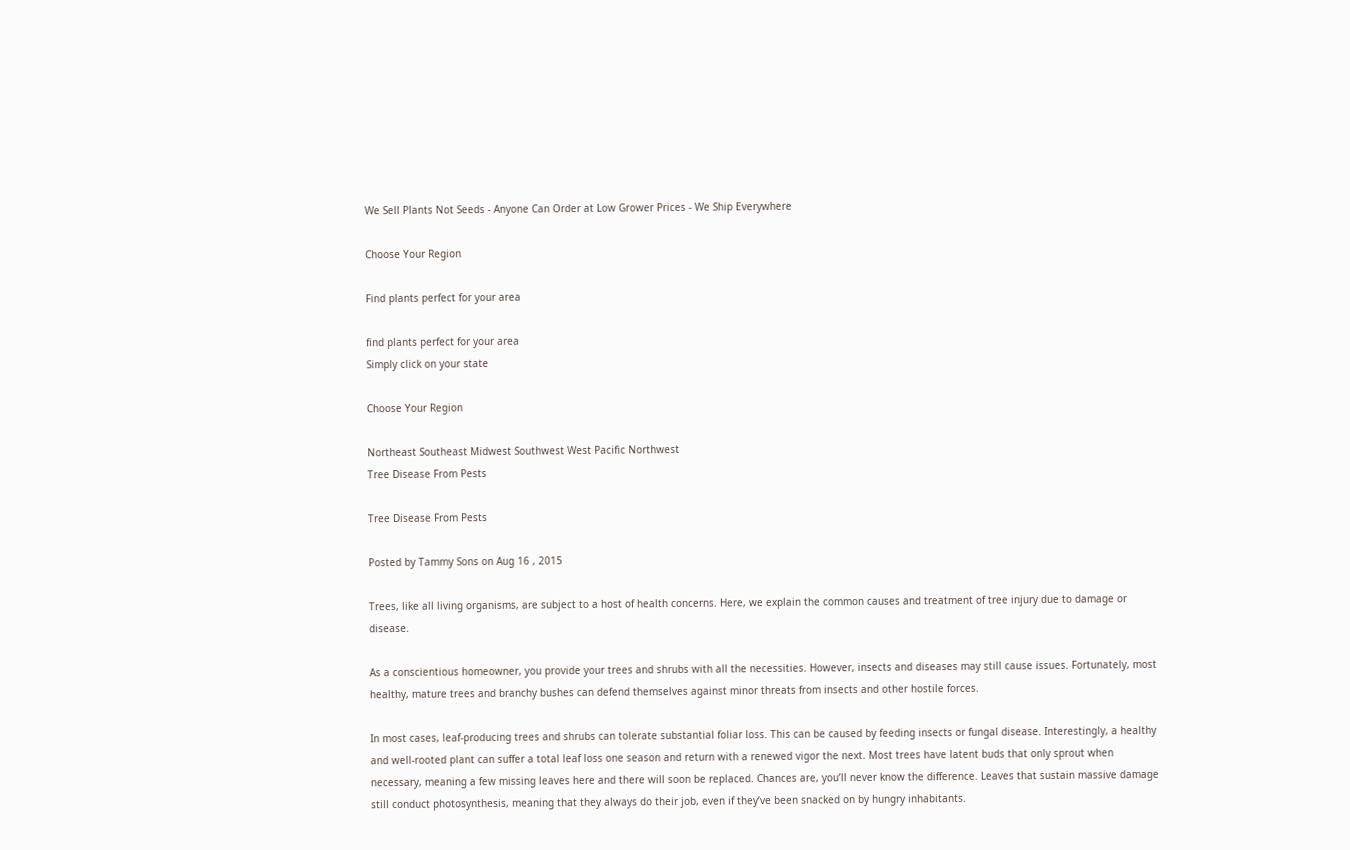We Sell Plants Not Seeds - Anyone Can Order at Low Grower Prices - We Ship Everywhere

Choose Your Region

Find plants perfect for your area

find plants perfect for your area
Simply click on your state

Choose Your Region

Northeast Southeast Midwest Southwest West Pacific Northwest
Tree Disease From Pests

Tree Disease From Pests

Posted by Tammy Sons on Aug 16 , 2015

Trees, like all living organisms, are subject to a host of health concerns. Here, we explain the common causes and treatment of tree injury due to damage or disease.

As a conscientious homeowner, you provide your trees and shrubs with all the necessities. However, insects and diseases may still cause issues. Fortunately, most healthy, mature trees and branchy bushes can defend themselves against minor threats from insects and other hostile forces.

In most cases, leaf-producing trees and shrubs can tolerate substantial foliar loss. This can be caused by feeding insects or fungal disease. Interestingly, a healthy and well-rooted plant can suffer a total leaf loss one season and return with a renewed vigor the next. Most trees have latent buds that only sprout when necessary, meaning a few missing leaves here and there will soon be replaced. Chances are, you’ll never know the difference. Leaves that sustain massive damage still conduct photosynthesis, meaning that they always do their job, even if they’ve been snacked on by hungry inhabitants.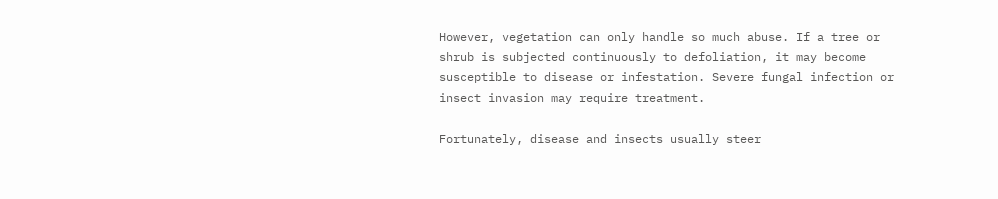However, vegetation can only handle so much abuse. If a tree or shrub is subjected continuously to defoliation, it may become susceptible to disease or infestation. Severe fungal infection or insect invasion may require treatment.

Fortunately, disease and insects usually steer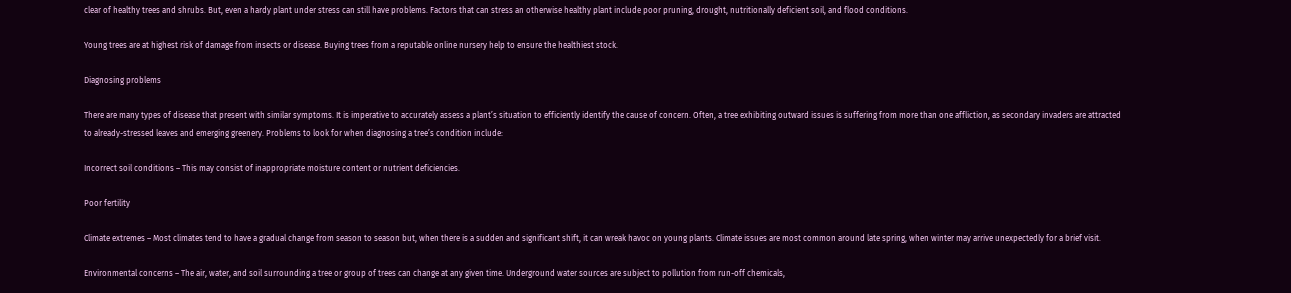clear of healthy trees and shrubs. But, even a hardy plant under stress can still have problems. Factors that can stress an otherwise healthy plant include poor pruning, drought, nutritionally deficient soil, and flood conditions.

Young trees are at highest risk of damage from insects or disease. Buying trees from a reputable online nursery help to ensure the healthiest stock.

Diagnosing problems

There are many types of disease that present with similar symptoms. It is imperative to accurately assess a plant’s situation to efficiently identify the cause of concern. Often, a tree exhibiting outward issues is suffering from more than one affliction, as secondary invaders are attracted to already-stressed leaves and emerging greenery. Problems to look for when diagnosing a tree’s condition include:

Incorrect soil conditions – This may consist of inappropriate moisture content or nutrient deficiencies.

Poor fertility

Climate extremes – Most climates tend to have a gradual change from season to season but, when there is a sudden and significant shift, it can wreak havoc on young plants. Climate issues are most common around late spring, when winter may arrive unexpectedly for a brief visit.

Environmental concerns – The air, water, and soil surrounding a tree or group of trees can change at any given time. Underground water sources are subject to pollution from run-off chemicals,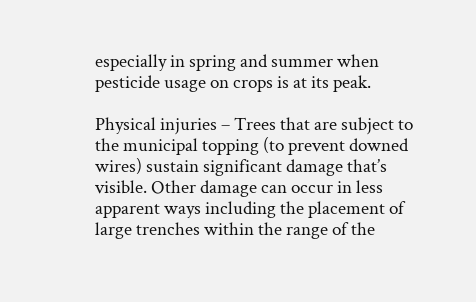especially in spring and summer when pesticide usage on crops is at its peak.

Physical injuries – Trees that are subject to the municipal topping (to prevent downed wires) sustain significant damage that’s visible. Other damage can occur in less apparent ways including the placement of large trenches within the range of the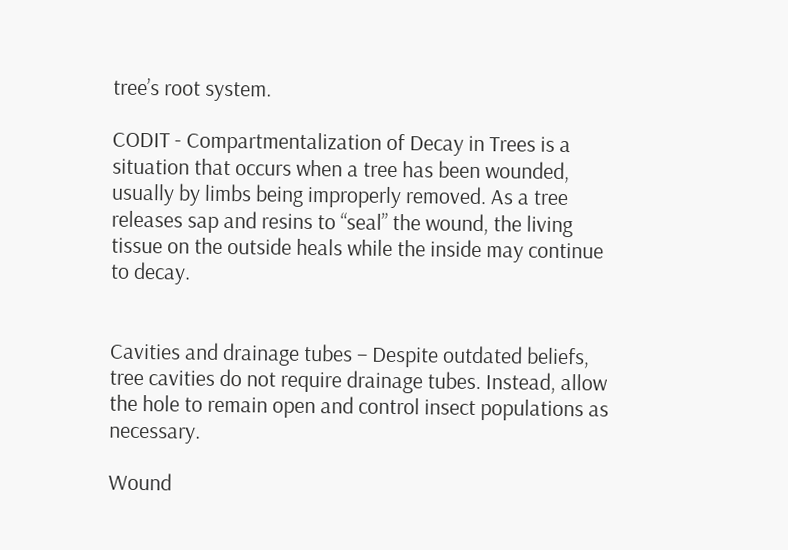tree’s root system.

CODIT - Compartmentalization of Decay in Trees is a situation that occurs when a tree has been wounded, usually by limbs being improperly removed. As a tree releases sap and resins to “seal” the wound, the living tissue on the outside heals while the inside may continue to decay.


Cavities and drainage tubes – Despite outdated beliefs, tree cavities do not require drainage tubes. Instead, allow the hole to remain open and control insect populations as necessary.

Wound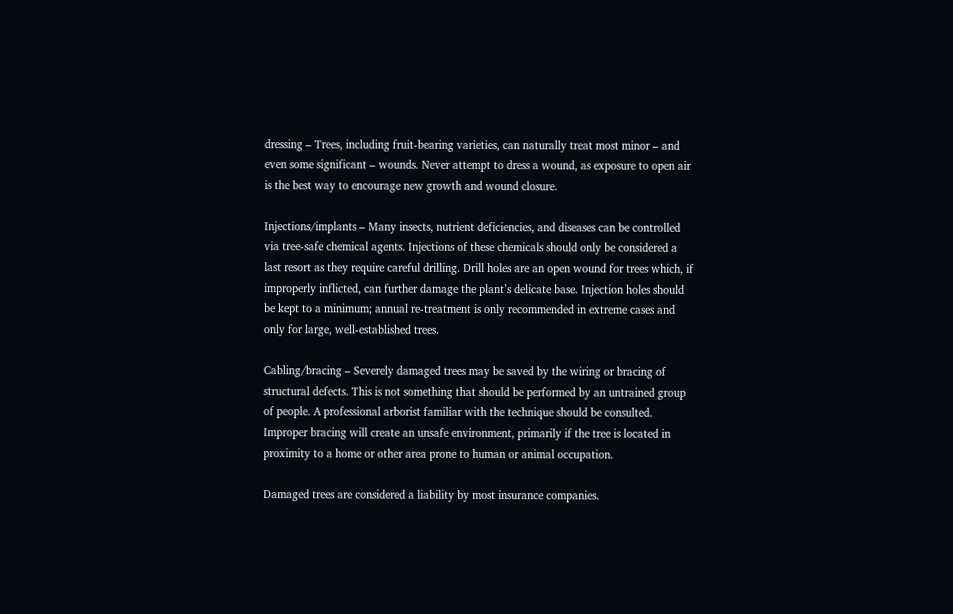dressing – Trees, including fruit-bearing varieties, can naturally treat most minor – and even some significant – wounds. Never attempt to dress a wound, as exposure to open air is the best way to encourage new growth and wound closure.

Injections/implants – Many insects, nutrient deficiencies, and diseases can be controlled via tree-safe chemical agents. Injections of these chemicals should only be considered a last resort as they require careful drilling. Drill holes are an open wound for trees which, if improperly inflicted, can further damage the plant’s delicate base. Injection holes should be kept to a minimum; annual re-treatment is only recommended in extreme cases and only for large, well-established trees.

Cabling/bracing – Severely damaged trees may be saved by the wiring or bracing of structural defects. This is not something that should be performed by an untrained group of people. A professional arborist familiar with the technique should be consulted. Improper bracing will create an unsafe environment, primarily if the tree is located in proximity to a home or other area prone to human or animal occupation.

Damaged trees are considered a liability by most insurance companies.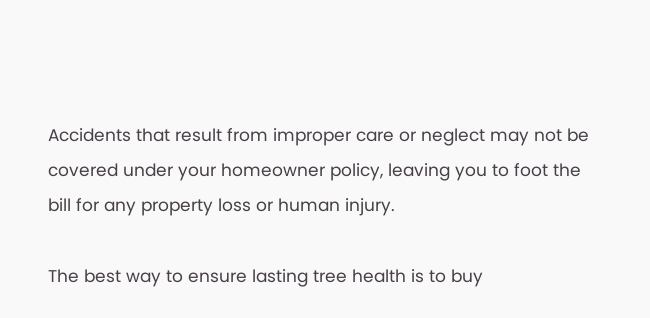Accidents that result from improper care or neglect may not be covered under your homeowner policy, leaving you to foot the bill for any property loss or human injury.

The best way to ensure lasting tree health is to buy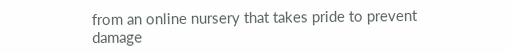from an online nursery that takes pride to prevent damage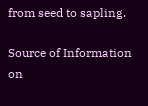from seed to sapling.

Source of Information on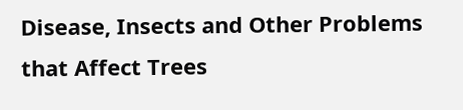Disease, Insects and Other Problems that Affect Trees